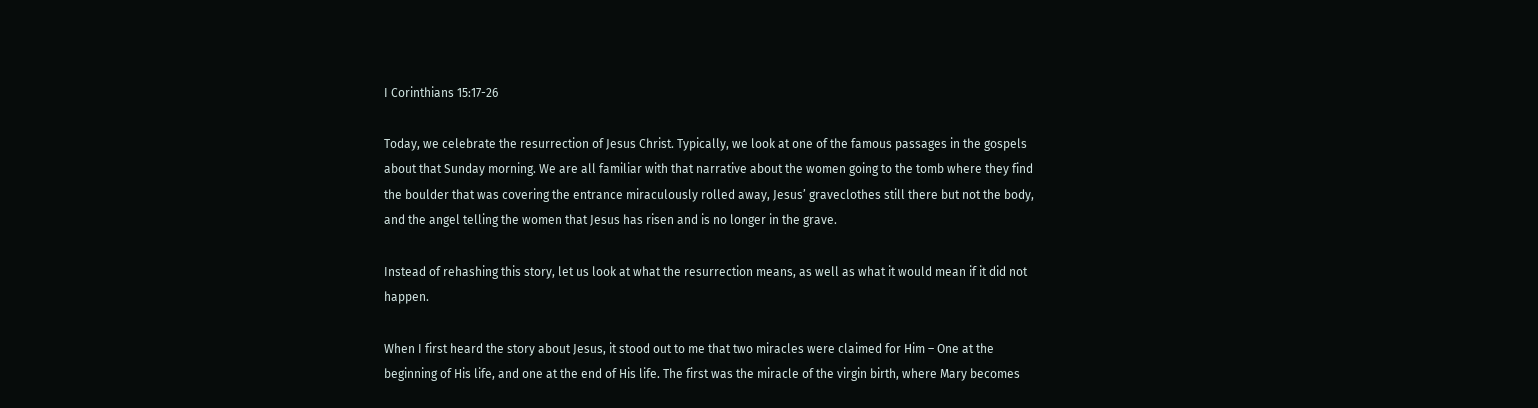I Corinthians 15:17-26

Today, we celebrate the resurrection of Jesus Christ. Typically, we look at one of the famous passages in the gospels about that Sunday morning. We are all familiar with that narrative about the women going to the tomb where they find the boulder that was covering the entrance miraculously rolled away, Jesus’ graveclothes still there but not the body, and the angel telling the women that Jesus has risen and is no longer in the grave.

Instead of rehashing this story, let us look at what the resurrection means, as well as what it would mean if it did not happen.

When I first heard the story about Jesus, it stood out to me that two miracles were claimed for Him – One at the beginning of His life, and one at the end of His life. The first was the miracle of the virgin birth, where Mary becomes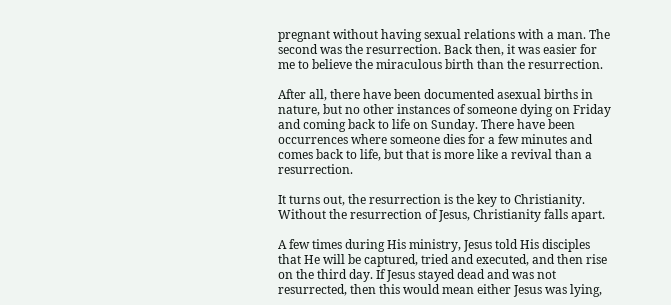pregnant without having sexual relations with a man. The second was the resurrection. Back then, it was easier for me to believe the miraculous birth than the resurrection.

After all, there have been documented asexual births in nature, but no other instances of someone dying on Friday and coming back to life on Sunday. There have been occurrences where someone dies for a few minutes and comes back to life, but that is more like a revival than a resurrection.

It turns out, the resurrection is the key to Christianity. Without the resurrection of Jesus, Christianity falls apart.

A few times during His ministry, Jesus told His disciples that He will be captured, tried and executed, and then rise on the third day. If Jesus stayed dead and was not resurrected, then this would mean either Jesus was lying,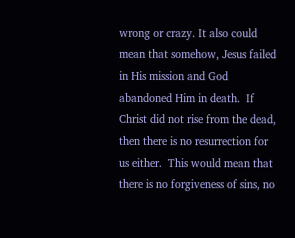wrong or crazy. It also could mean that somehow, Jesus failed in His mission and God abandoned Him in death.  If Christ did not rise from the dead, then there is no resurrection for us either.  This would mean that there is no forgiveness of sins, no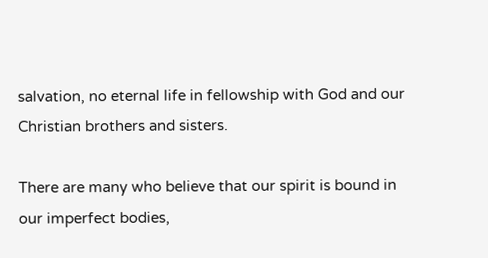salvation, no eternal life in fellowship with God and our Christian brothers and sisters.

There are many who believe that our spirit is bound in our imperfect bodies,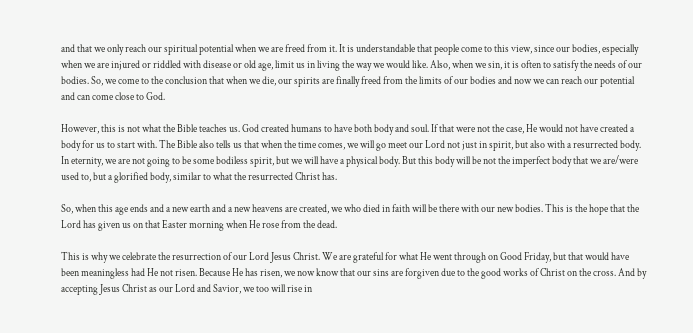and that we only reach our spiritual potential when we are freed from it. It is understandable that people come to this view, since our bodies, especially when we are injured or riddled with disease or old age, limit us in living the way we would like. Also, when we sin, it is often to satisfy the needs of our bodies. So, we come to the conclusion that when we die, our spirits are finally freed from the limits of our bodies and now we can reach our potential and can come close to God.

However, this is not what the Bible teaches us. God created humans to have both body and soul. If that were not the case, He would not have created a body for us to start with. The Bible also tells us that when the time comes, we will go meet our Lord not just in spirit, but also with a resurrected body. In eternity, we are not going to be some bodiless spirit, but we will have a physical body. But this body will be not the imperfect body that we are/were used to, but a glorified body, similar to what the resurrected Christ has.

So, when this age ends and a new earth and a new heavens are created, we who died in faith will be there with our new bodies. This is the hope that the Lord has given us on that Easter morning when He rose from the dead.

This is why we celebrate the resurrection of our Lord Jesus Christ. We are grateful for what He went through on Good Friday, but that would have been meaningless had He not risen. Because He has risen, we now know that our sins are forgiven due to the good works of Christ on the cross. And by accepting Jesus Christ as our Lord and Savior, we too will rise in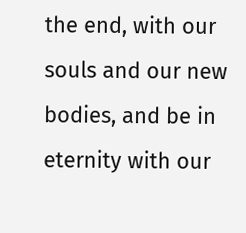the end, with our souls and our new bodies, and be in eternity with our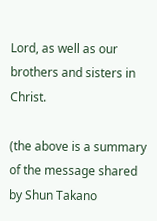Lord, as well as our brothers and sisters in Christ.

(the above is a summary of the message shared by Shun Takano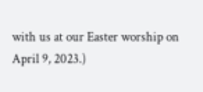with us at our Easter worship on April 9, 2023.)